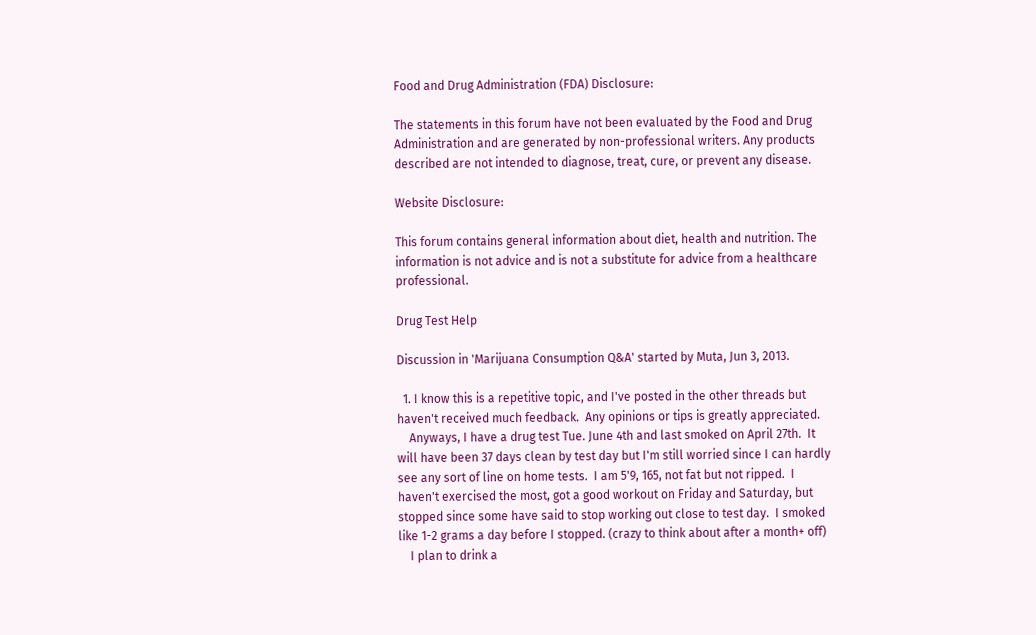Food and Drug Administration (FDA) Disclosure:

The statements in this forum have not been evaluated by the Food and Drug Administration and are generated by non-professional writers. Any products described are not intended to diagnose, treat, cure, or prevent any disease.

Website Disclosure:

This forum contains general information about diet, health and nutrition. The information is not advice and is not a substitute for advice from a healthcare professional.

Drug Test Help

Discussion in 'Marijuana Consumption Q&A' started by Muta, Jun 3, 2013.

  1. I know this is a repetitive topic, and I've posted in the other threads but haven't received much feedback.  Any opinions or tips is greatly appreciated.
    Anyways, I have a drug test Tue. June 4th and last smoked on April 27th.  It will have been 37 days clean by test day but I'm still worried since I can hardly see any sort of line on home tests.  I am 5'9, 165, not fat but not ripped.  I haven't exercised the most, got a good workout on Friday and Saturday, but stopped since some have said to stop working out close to test day.  I smoked like 1-2 grams a day before I stopped. (crazy to think about after a month+ off)
    I plan to drink a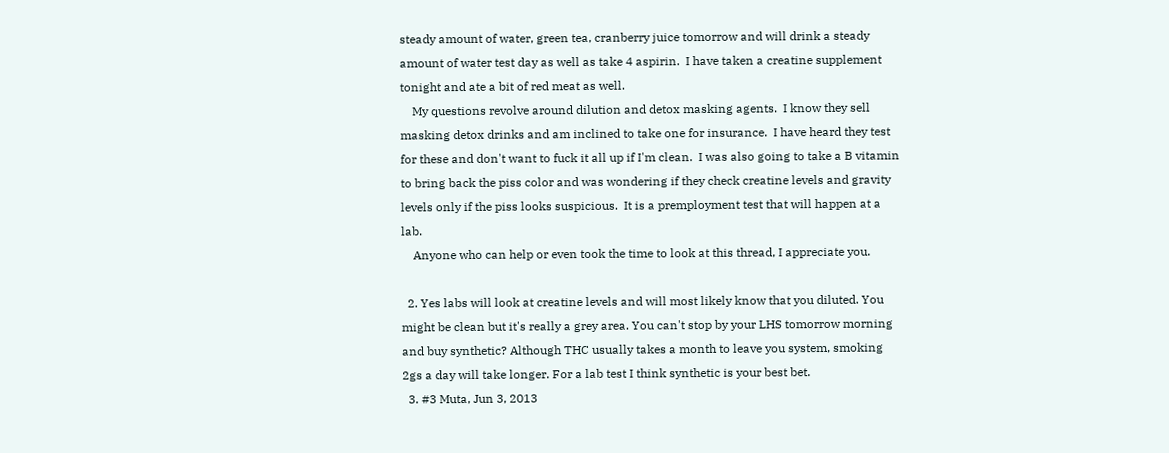steady amount of water, green tea, cranberry juice tomorrow and will drink a steady amount of water test day as well as take 4 aspirin.  I have taken a creatine supplement tonight and ate a bit of red meat as well.
    My questions revolve around dilution and detox masking agents.  I know they sell masking detox drinks and am inclined to take one for insurance.  I have heard they test for these and don't want to fuck it all up if I'm clean.  I was also going to take a B vitamin to bring back the piss color and was wondering if they check creatine levels and gravity levels only if the piss looks suspicious.  It is a premployment test that will happen at a lab.
    Anyone who can help or even took the time to look at this thread, I appreciate you.

  2. Yes labs will look at creatine levels and will most likely know that you diluted. You might be clean but it's really a grey area. You can't stop by your LHS tomorrow morning and buy synthetic? Although THC usually takes a month to leave you system, smoking 2gs a day will take longer. For a lab test I think synthetic is your best bet.
  3. #3 Muta, Jun 3, 2013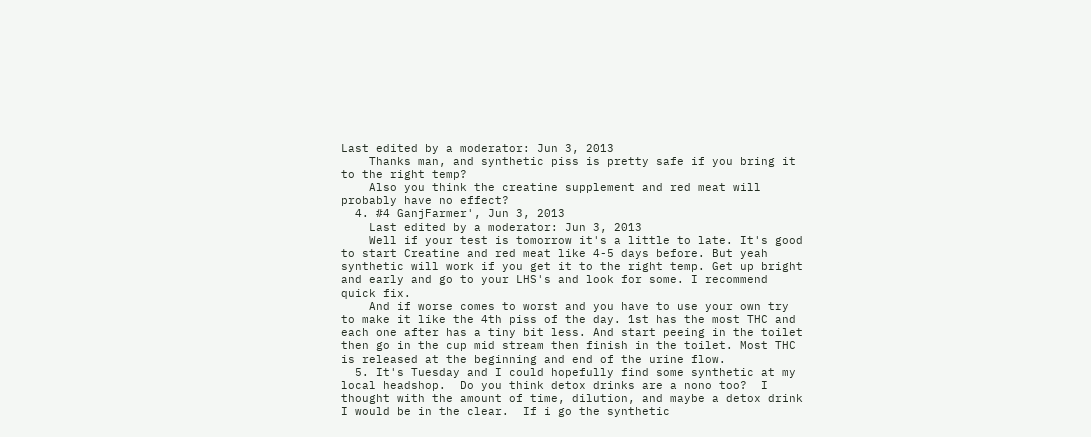Last edited by a moderator: Jun 3, 2013
    Thanks man, and synthetic piss is pretty safe if you bring it to the right temp?
    Also you think the creatine supplement and red meat will probably have no effect?
  4. #4 GanjFarmer', Jun 3, 2013
    Last edited by a moderator: Jun 3, 2013
    Well if your test is tomorrow it's a little to late. It's good to start Creatine and red meat like 4-5 days before. But yeah synthetic will work if you get it to the right temp. Get up bright and early and go to your LHS's and look for some. I recommend quick fix.
    And if worse comes to worst and you have to use your own try to make it like the 4th piss of the day. 1st has the most THC and each one after has a tiny bit less. And start peeing in the toilet then go in the cup mid stream then finish in the toilet. Most THC is released at the beginning and end of the urine flow.
  5. It's Tuesday and I could hopefully find some synthetic at my local headshop.  Do you think detox drinks are a nono too?  I thought with the amount of time, dilution, and maybe a detox drink I would be in the clear.  If i go the synthetic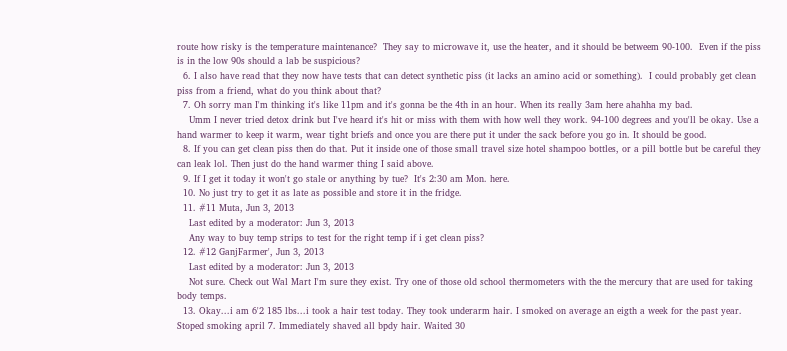route how risky is the temperature maintenance?  They say to microwave it, use the heater, and it should be betweem 90-100.  Even if the piss is in the low 90s should a lab be suspicious?
  6. I also have read that they now have tests that can detect synthetic piss (it lacks an amino acid or something).  I could probably get clean piss from a friend, what do you think about that?
  7. Oh sorry man I'm thinking it's like 11pm and it's gonna be the 4th in an hour. When its really 3am here ahahha my bad.
    Umm I never tried detox drink but I've heard it's hit or miss with them with how well they work. 94-100 degrees and you'll be okay. Use a hand warmer to keep it warm, wear tight briefs and once you are there put it under the sack before you go in. It should be good.
  8. If you can get clean piss then do that. Put it inside one of those small travel size hotel shampoo bottles, or a pill bottle but be careful they can leak lol. Then just do the hand warmer thing I said above.
  9. If I get it today it won't go stale or anything by tue?  It's 2:30 am Mon. here.
  10. No just try to get it as late as possible and store it in the fridge.
  11. #11 Muta, Jun 3, 2013
    Last edited by a moderator: Jun 3, 2013
    Any way to buy temp strips to test for the right temp if i get clean piss?
  12. #12 GanjFarmer', Jun 3, 2013
    Last edited by a moderator: Jun 3, 2013
    Not sure. Check out Wal Mart I'm sure they exist. Try one of those old school thermometers with the the mercury that are used for taking body temps.
  13. Okay...i am 6'2 185 lbs...i took a hair test today. They took underarm hair. I smoked on average an eigth a week for the past year. Stoped smoking april 7. Immediately shaved all bpdy hair. Waited 30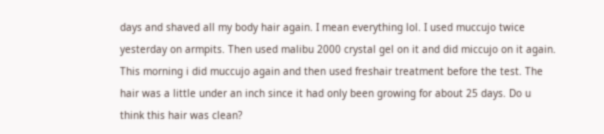days and shaved all my body hair again. I mean everything lol. I used muccujo twice yesterday on armpits. Then used malibu 2000 crystal gel on it and did miccujo on it again. This morning i did muccujo again and then used freshair treatment before the test. The hair was a little under an inch since it had only been growing for about 25 days. Do u think this hair was clean?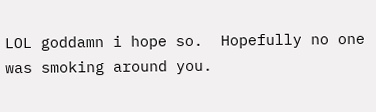LOL goddamn i hope so.  Hopefully no one was smoking around you.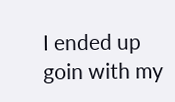I ended up goin with my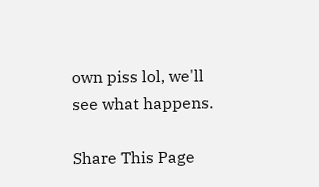own piss lol, we'll see what happens.

Share This Page